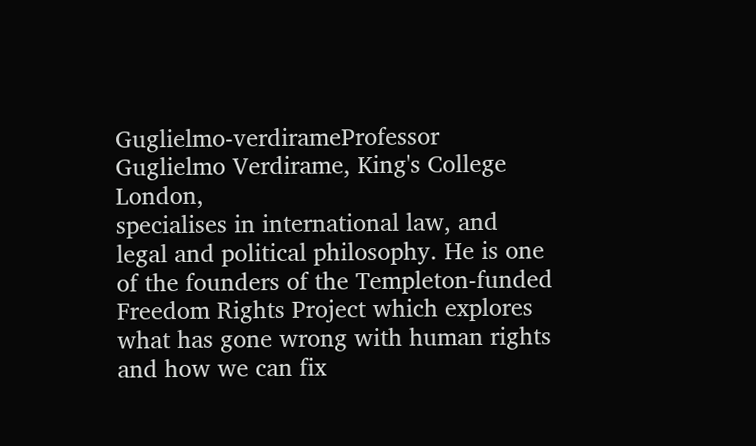Guglielmo-verdirameProfessor Guglielmo Verdirame, King's College London,
specialises in international law, and legal and political philosophy. He is one
of the founders of the Templeton-funded Freedom Rights Project which explores
what has gone wrong with human rights and how we can fix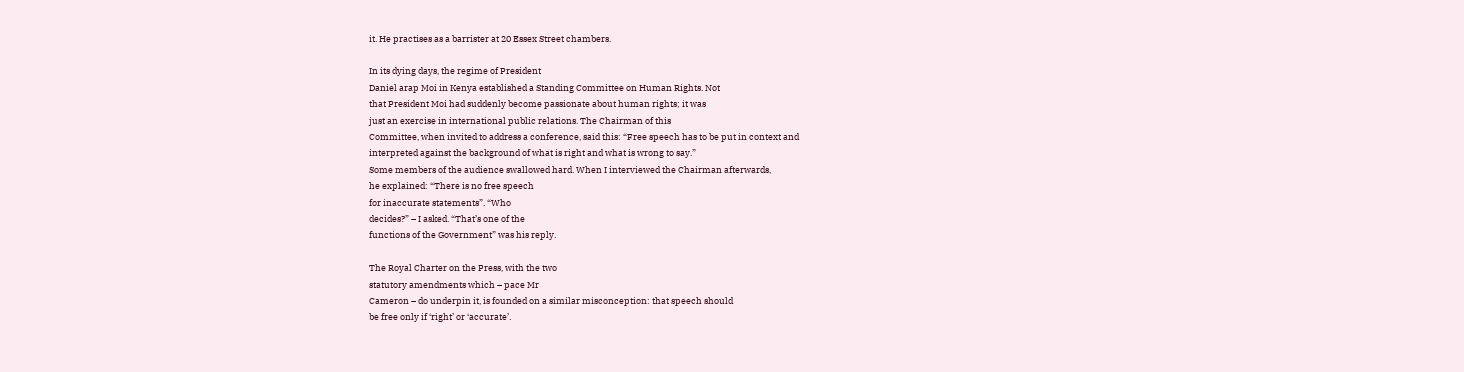it. He practises as a barrister at 20 Essex Street chambers.

In its dying days, the regime of President
Daniel arap Moi in Kenya established a Standing Committee on Human Rights. Not
that President Moi had suddenly become passionate about human rights; it was
just an exercise in international public relations. The Chairman of this
Committee, when invited to address a conference, said this: “Free speech has to be put in context and
interpreted against the background of what is right and what is wrong to say.”
Some members of the audience swallowed hard. When I interviewed the Chairman afterwards,
he explained: “There is no free speech
for inaccurate statements”. “Who
decides?” – I asked. “That’s one of the
functions of the Government” was his reply.

The Royal Charter on the Press, with the two
statutory amendments which – pace Mr
Cameron – do underpin it, is founded on a similar misconception: that speech should
be free only if ‘right’ or ‘accurate’.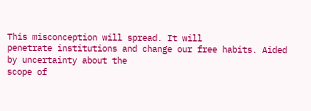This misconception will spread. It will
penetrate institutions and change our free habits. Aided by uncertainty about the
scope of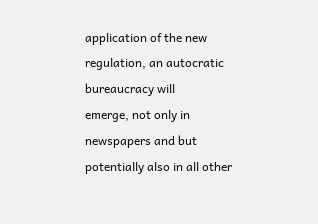application of the new regulation, an autocratic bureaucracy will
emerge, not only in newspapers and but potentially also in all other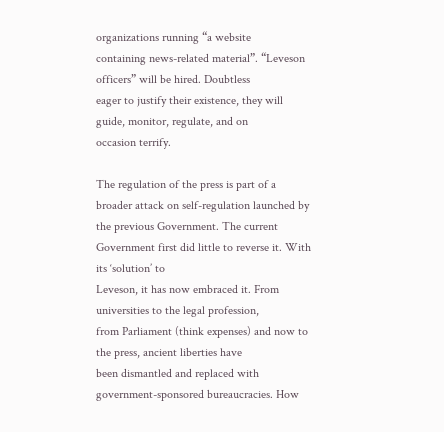organizations running “a website
containing news-related material”. “Leveson officers” will be hired. Doubtless
eager to justify their existence, they will guide, monitor, regulate, and on
occasion terrify.

The regulation of the press is part of a
broader attack on self-regulation launched by the previous Government. The current Government first did little to reverse it. With its ‘solution’ to
Leveson, it has now embraced it. From universities to the legal profession,
from Parliament (think expenses) and now to the press, ancient liberties have
been dismantled and replaced with government-sponsored bureaucracies. How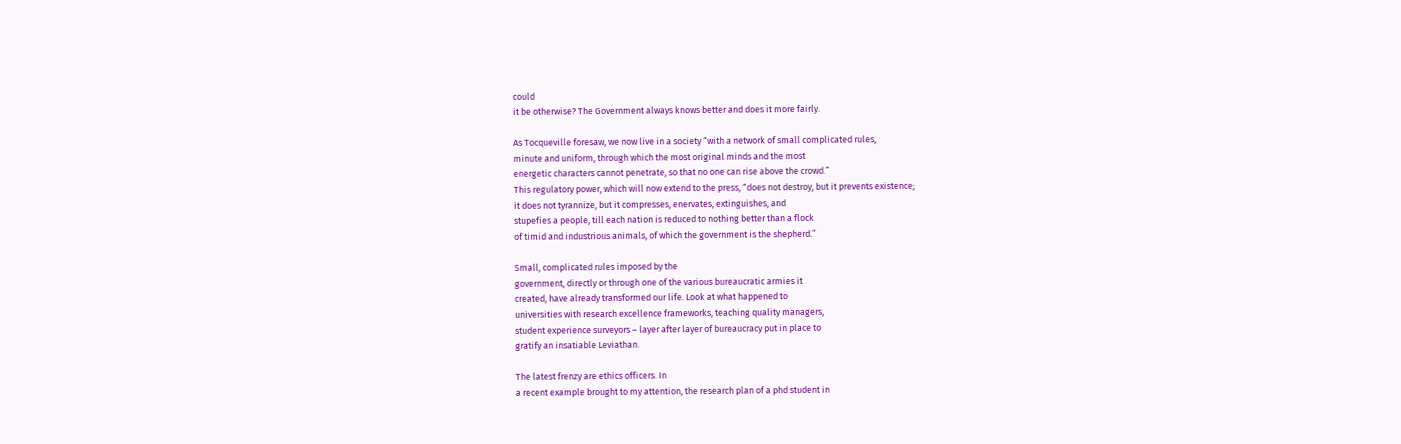could
it be otherwise? The Government always knows better and does it more fairly.

As Tocqueville foresaw, we now live in a society “with a network of small complicated rules,
minute and uniform, through which the most original minds and the most
energetic characters cannot penetrate, so that no one can rise above the crowd.”
This regulatory power, which will now extend to the press, “does not destroy, but it prevents existence;
it does not tyrannize, but it compresses, enervates, extinguishes, and
stupefies a people, till each nation is reduced to nothing better than a flock
of timid and industrious animals, of which the government is the shepherd.”

Small, complicated rules imposed by the
government, directly or through one of the various bureaucratic armies it
created, have already transformed our life. Look at what happened to
universities with research excellence frameworks, teaching quality managers,
student experience surveyors – layer after layer of bureaucracy put in place to
gratify an insatiable Leviathan.

The latest frenzy are ethics officers. In
a recent example brought to my attention, the research plan of a phd student in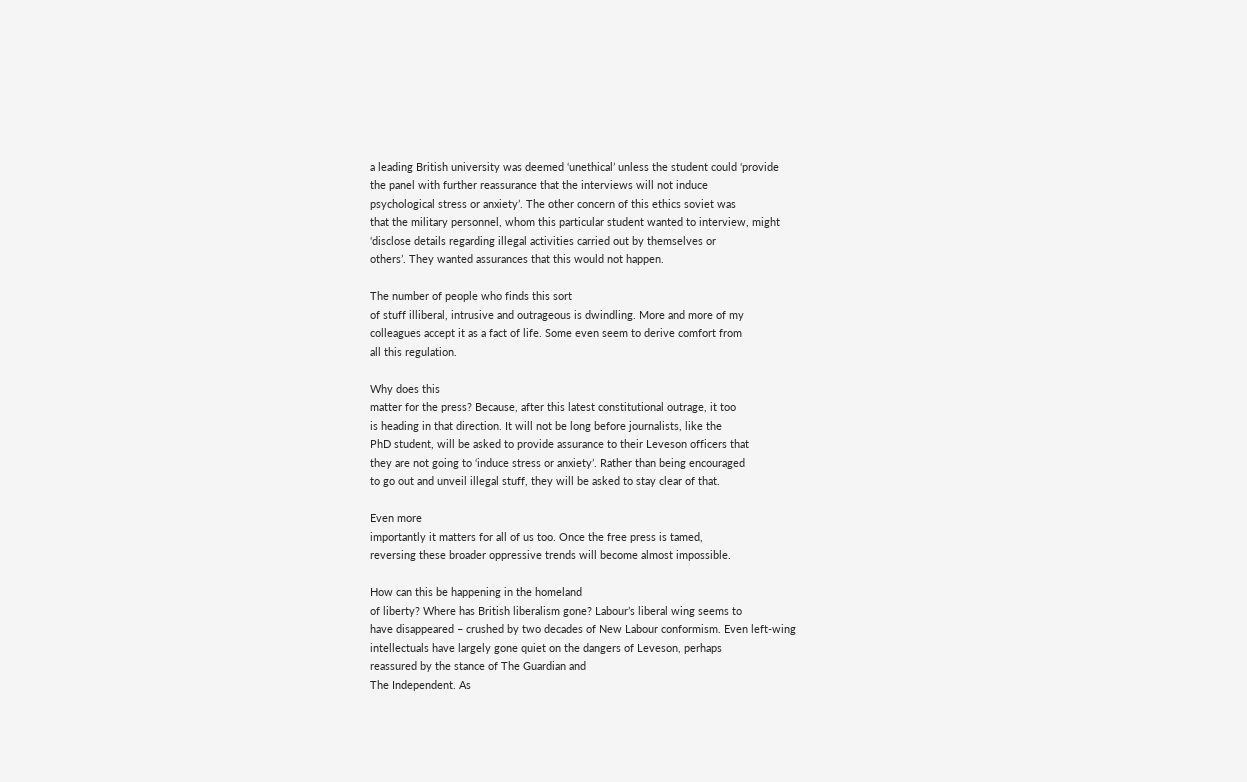a leading British university was deemed ‘unethical’ unless the student could ‘provide
the panel with further reassurance that the interviews will not induce
psychological stress or anxiety’. The other concern of this ethics soviet was
that the military personnel, whom this particular student wanted to interview, might
‘disclose details regarding illegal activities carried out by themselves or
others’. They wanted assurances that this would not happen.

The number of people who finds this sort
of stuff illiberal, intrusive and outrageous is dwindling. More and more of my
colleagues accept it as a fact of life. Some even seem to derive comfort from
all this regulation.

Why does this
matter for the press? Because, after this latest constitutional outrage, it too
is heading in that direction. It will not be long before journalists, like the
PhD student, will be asked to provide assurance to their Leveson officers that
they are not going to ‘induce stress or anxiety’. Rather than being encouraged
to go out and unveil illegal stuff, they will be asked to stay clear of that.

Even more
importantly it matters for all of us too. Once the free press is tamed,
reversing these broader oppressive trends will become almost impossible.

How can this be happening in the homeland
of liberty? Where has British liberalism gone? Labour’s liberal wing seems to
have disappeared – crushed by two decades of New Labour conformism. Even left-wing
intellectuals have largely gone quiet on the dangers of Leveson, perhaps
reassured by the stance of The Guardian and
The Independent. As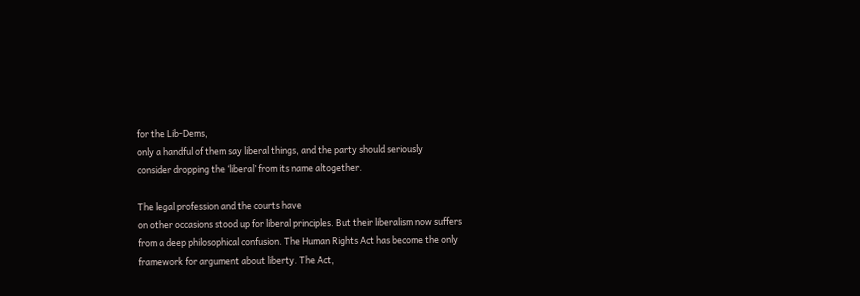for the Lib-Dems,
only a handful of them say liberal things, and the party should seriously
consider dropping the ‘liberal’ from its name altogether.

The legal profession and the courts have
on other occasions stood up for liberal principles. But their liberalism now suffers
from a deep philosophical confusion. The Human Rights Act has become the only
framework for argument about liberty. The Act,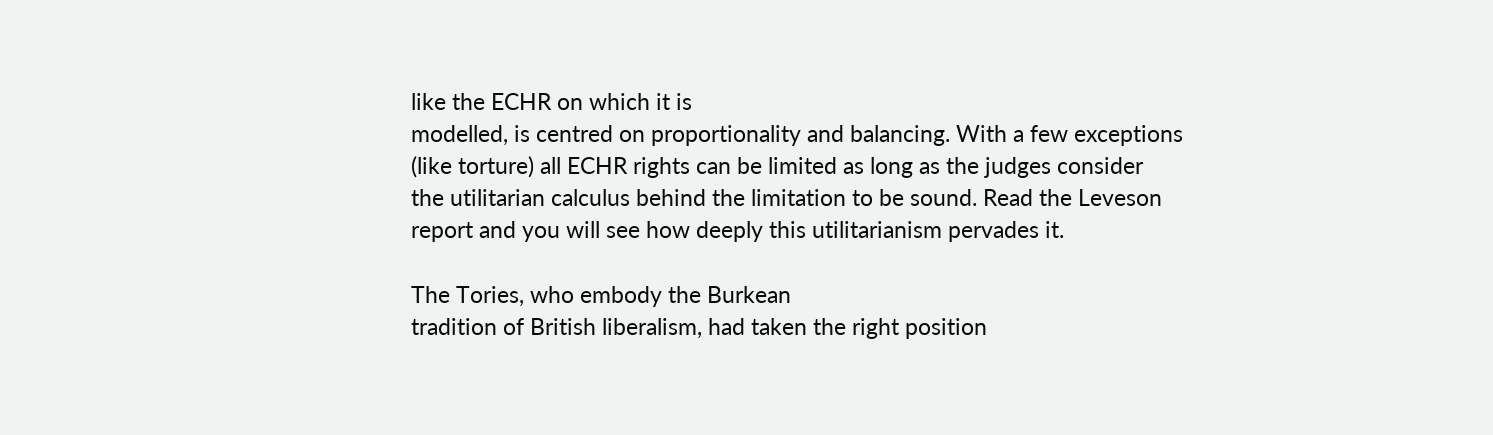like the ECHR on which it is
modelled, is centred on proportionality and balancing. With a few exceptions
(like torture) all ECHR rights can be limited as long as the judges consider
the utilitarian calculus behind the limitation to be sound. Read the Leveson
report and you will see how deeply this utilitarianism pervades it.

The Tories, who embody the Burkean
tradition of British liberalism, had taken the right position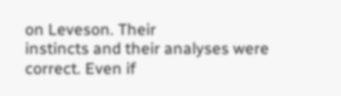on Leveson. Their
instincts and their analyses were correct. Even if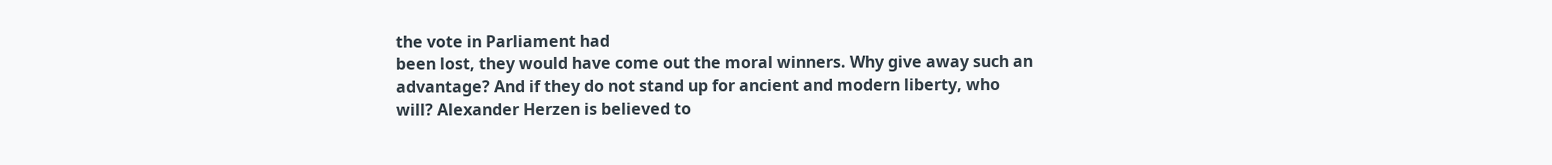the vote in Parliament had
been lost, they would have come out the moral winners. Why give away such an
advantage? And if they do not stand up for ancient and modern liberty, who
will? Alexander Herzen is believed to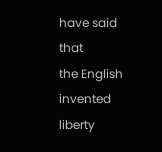have said that
the English invented liberty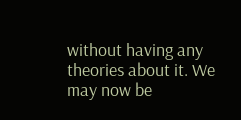without having any theories about it. We may now be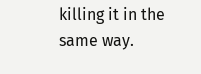killing it in the same way.